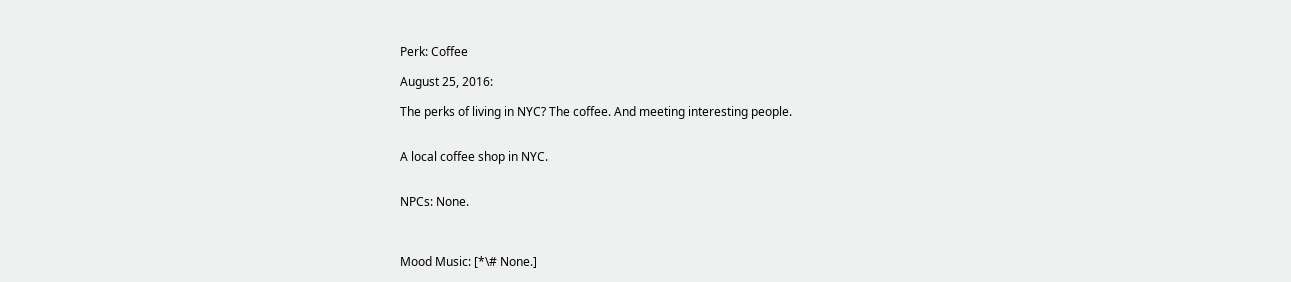Perk: Coffee

August 25, 2016:

The perks of living in NYC? The coffee. And meeting interesting people.


A local coffee shop in NYC.


NPCs: None.



Mood Music: [*\# None.]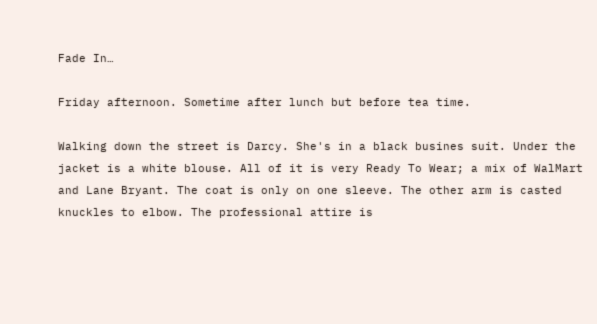Fade In…

Friday afternoon. Sometime after lunch but before tea time.

Walking down the street is Darcy. She's in a black busines suit. Under the jacket is a white blouse. All of it is very Ready To Wear; a mix of WalMart and Lane Bryant. The coat is only on one sleeve. The other arm is casted knuckles to elbow. The professional attire is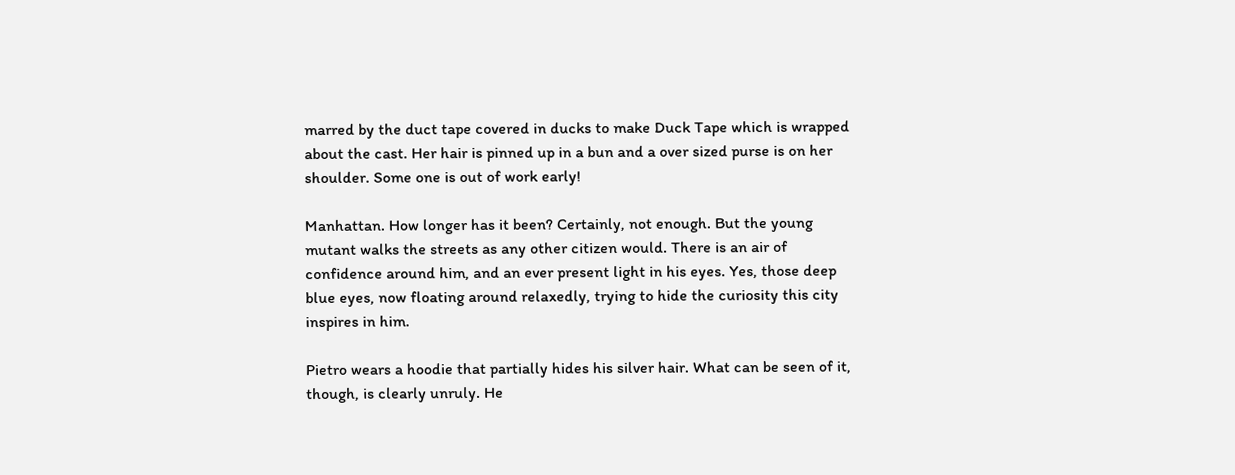marred by the duct tape covered in ducks to make Duck Tape which is wrapped about the cast. Her hair is pinned up in a bun and a over sized purse is on her shoulder. Some one is out of work early!

Manhattan. How longer has it been? Certainly, not enough. But the young mutant walks the streets as any other citizen would. There is an air of confidence around him, and an ever present light in his eyes. Yes, those deep blue eyes, now floating around relaxedly, trying to hide the curiosity this city inspires in him.

Pietro wears a hoodie that partially hides his silver hair. What can be seen of it, though, is clearly unruly. He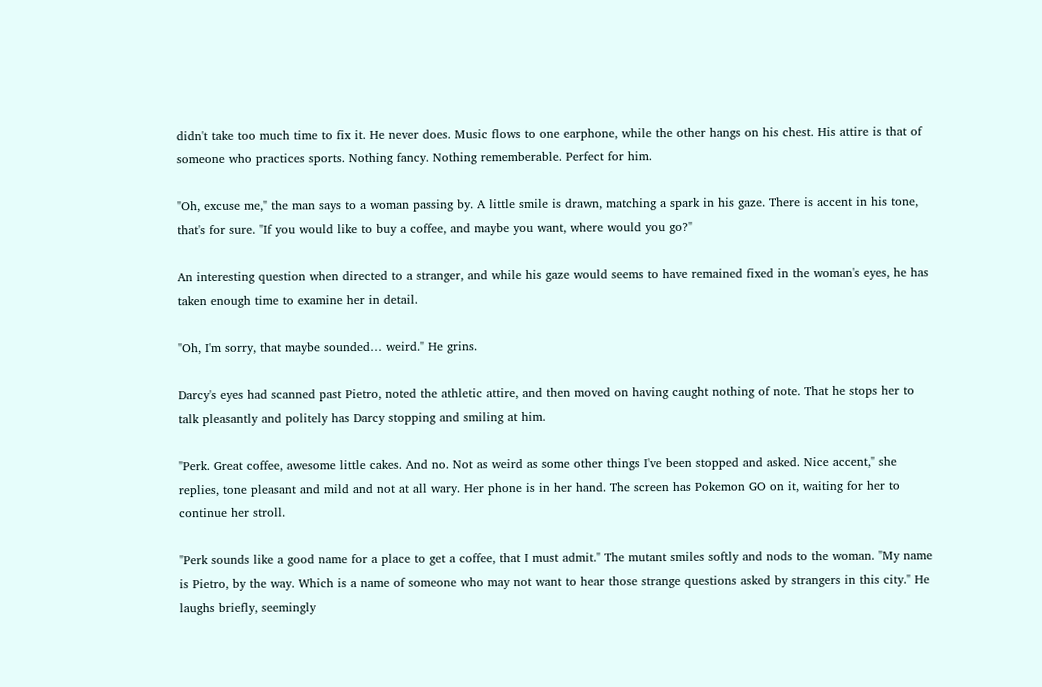didn't take too much time to fix it. He never does. Music flows to one earphone, while the other hangs on his chest. His attire is that of someone who practices sports. Nothing fancy. Nothing rememberable. Perfect for him.

"Oh, excuse me," the man says to a woman passing by. A little smile is drawn, matching a spark in his gaze. There is accent in his tone, that's for sure. "If you would like to buy a coffee, and maybe you want, where would you go?"

An interesting question when directed to a stranger, and while his gaze would seems to have remained fixed in the woman's eyes, he has taken enough time to examine her in detail.

"Oh, I'm sorry, that maybe sounded… weird." He grins.

Darcy's eyes had scanned past Pietro, noted the athletic attire, and then moved on having caught nothing of note. That he stops her to talk pleasantly and politely has Darcy stopping and smiling at him.

"Perk. Great coffee, awesome little cakes. And no. Not as weird as some other things I've been stopped and asked. Nice accent," she replies, tone pleasant and mild and not at all wary. Her phone is in her hand. The screen has Pokemon GO on it, waiting for her to continue her stroll.

"Perk sounds like a good name for a place to get a coffee, that I must admit." The mutant smiles softly and nods to the woman. "My name is Pietro, by the way. Which is a name of someone who may not want to hear those strange questions asked by strangers in this city." He laughs briefly, seemingly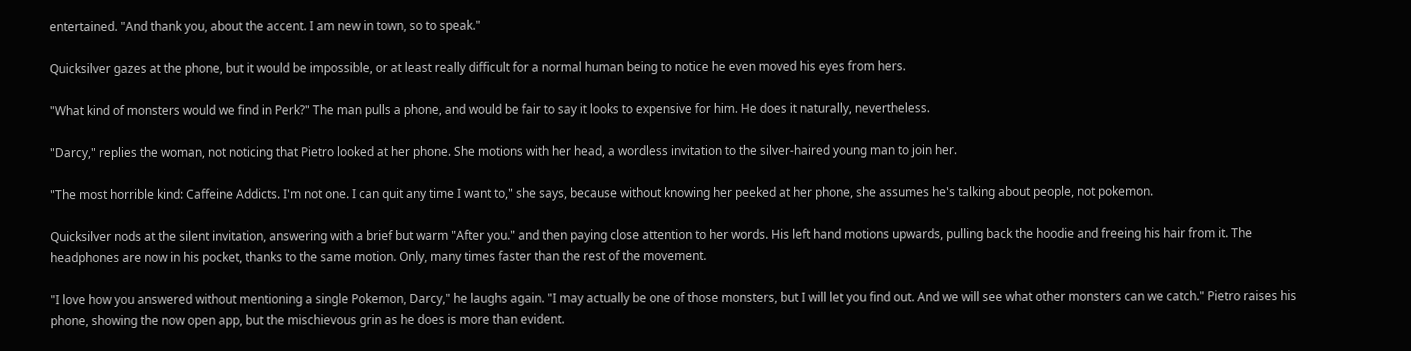entertained. "And thank you, about the accent. I am new in town, so to speak."

Quicksilver gazes at the phone, but it would be impossible, or at least really difficult for a normal human being to notice he even moved his eyes from hers.

"What kind of monsters would we find in Perk?" The man pulls a phone, and would be fair to say it looks to expensive for him. He does it naturally, nevertheless.

"Darcy," replies the woman, not noticing that Pietro looked at her phone. She motions with her head, a wordless invitation to the silver-haired young man to join her.

"The most horrible kind: Caffeine Addicts. I'm not one. I can quit any time I want to," she says, because without knowing her peeked at her phone, she assumes he's talking about people, not pokemon.

Quicksilver nods at the silent invitation, answering with a brief but warm "After you." and then paying close attention to her words. His left hand motions upwards, pulling back the hoodie and freeing his hair from it. The headphones are now in his pocket, thanks to the same motion. Only, many times faster than the rest of the movement.

"I love how you answered without mentioning a single Pokemon, Darcy," he laughs again. "I may actually be one of those monsters, but I will let you find out. And we will see what other monsters can we catch." Pietro raises his phone, showing the now open app, but the mischievous grin as he does is more than evident.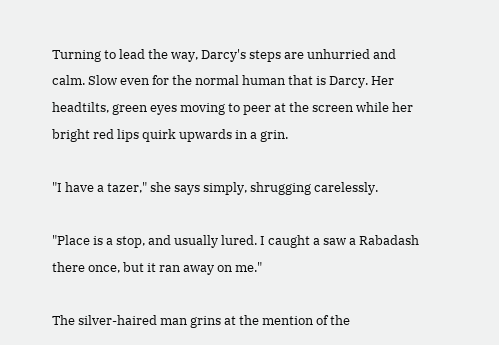Turning to lead the way, Darcy's steps are unhurried and calm. Slow even for the normal human that is Darcy. Her headtilts, green eyes moving to peer at the screen while her bright red lips quirk upwards in a grin.

"I have a tazer," she says simply, shrugging carelessly.

"Place is a stop, and usually lured. I caught a saw a Rabadash there once, but it ran away on me."

The silver-haired man grins at the mention of the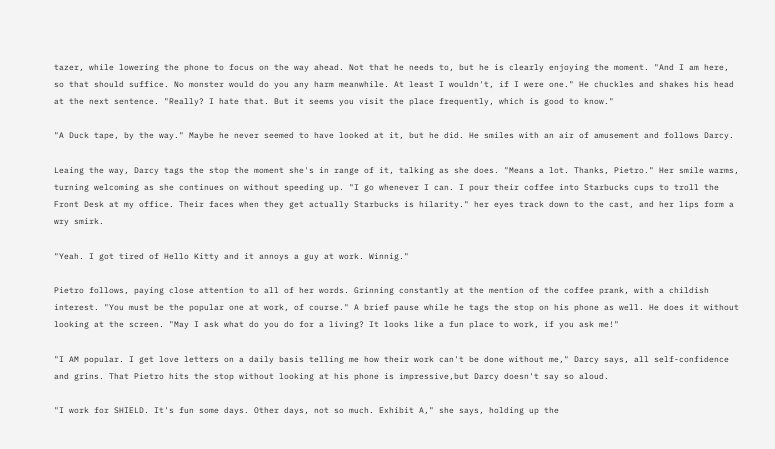tazer, while lowering the phone to focus on the way ahead. Not that he needs to, but he is clearly enjoying the moment. "And I am here, so that should suffice. No monster would do you any harm meanwhile. At least I wouldn't, if I were one." He chuckles and shakes his head at the next sentence. "Really? I hate that. But it seems you visit the place frequently, which is good to know."

"A Duck tape, by the way." Maybe he never seemed to have looked at it, but he did. He smiles with an air of amusement and follows Darcy.

Leaing the way, Darcy tags the stop the moment she's in range of it, talking as she does. "Means a lot. Thanks, Pietro." Her smile warms, turning welcoming as she continues on without speeding up. "I go whenever I can. I pour their coffee into Starbucks cups to troll the Front Desk at my office. Their faces when they get actually Starbucks is hilarity." her eyes track down to the cast, and her lips form a wry smirk.

"Yeah. I got tired of Hello Kitty and it annoys a guy at work. Winnig."

Pietro follows, paying close attention to all of her words. Grinning constantly at the mention of the coffee prank, with a childish interest. "You must be the popular one at work, of course." A brief pause while he tags the stop on his phone as well. He does it without looking at the screen. "May I ask what do you do for a living? It looks like a fun place to work, if you ask me!"

"I AM popular. I get love letters on a daily basis telling me how their work can't be done without me," Darcy says, all self-confidence and grins. That Pietro hits the stop without looking at his phone is impressive,but Darcy doesn't say so aloud.

"I work for SHIELD. It's fun some days. Other days, not so much. Exhibit A," she says, holding up the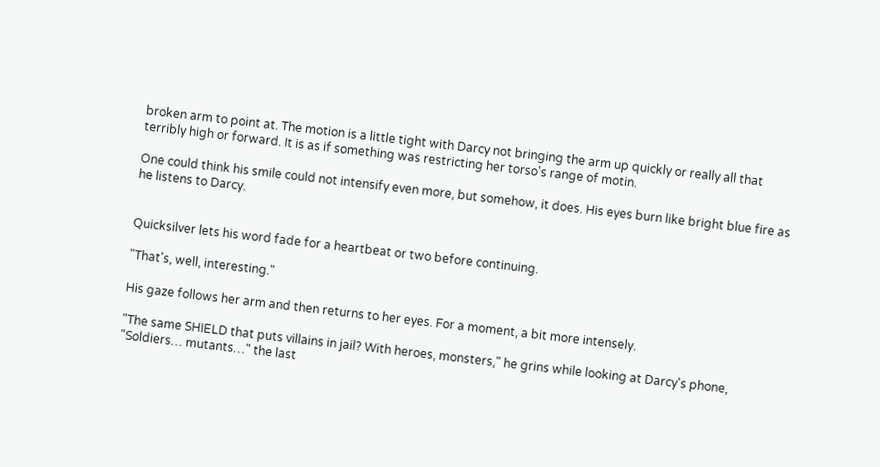broken arm to point at. The motion is a little tight with Darcy not bringing the arm up quickly or really all that terribly high or forward. It is as if something was restricting her torso's range of motin.

One could think his smile could not intensify even more, but somehow, it does. His eyes burn like bright blue fire as he listens to Darcy.


Quicksilver lets his word fade for a heartbeat or two before continuing.

"That's, well, interesting."

His gaze follows her arm and then returns to her eyes. For a moment, a bit more intensely.

"The same SHIELD that puts villains in jail? With heroes, monsters," he grins while looking at Darcy's phone, "Soldiers… mutants…" the last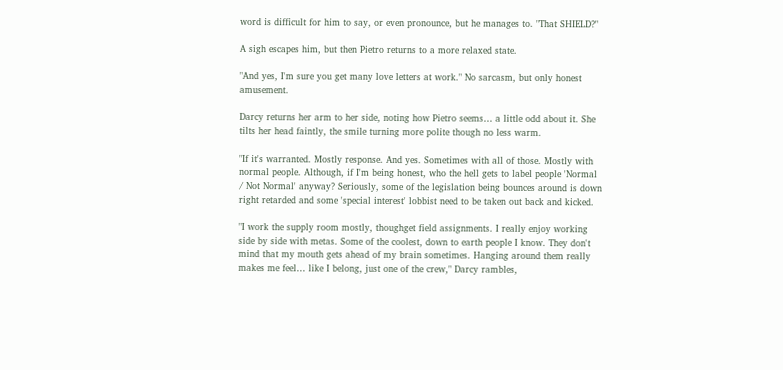word is difficult for him to say, or even pronounce, but he manages to. "That SHIELD?"

A sigh escapes him, but then Pietro returns to a more relaxed state.

"And yes, I'm sure you get many love letters at work." No sarcasm, but only honest amusement.

Darcy returns her arm to her side, noting how Pietro seems… a little odd about it. She tilts her head faintly, the smile turning more polite though no less warm.

"If it's warranted. Mostly response. And yes. Sometimes with all of those. Mostly with normal people. Although, if I'm being honest, who the hell gets to label people 'Normal / Not Normal' anyway? Seriously, some of the legislation being bounces around is down right retarded and some 'special interest' lobbist need to be taken out back and kicked.

"I work the supply room mostly, thoughget field assignments. I really enjoy working side by side with metas. Some of the coolest, down to earth people I know. They don't mind that my mouth gets ahead of my brain sometimes. Hanging around them really makes me feel… like I belong, just one of the crew," Darcy rambles,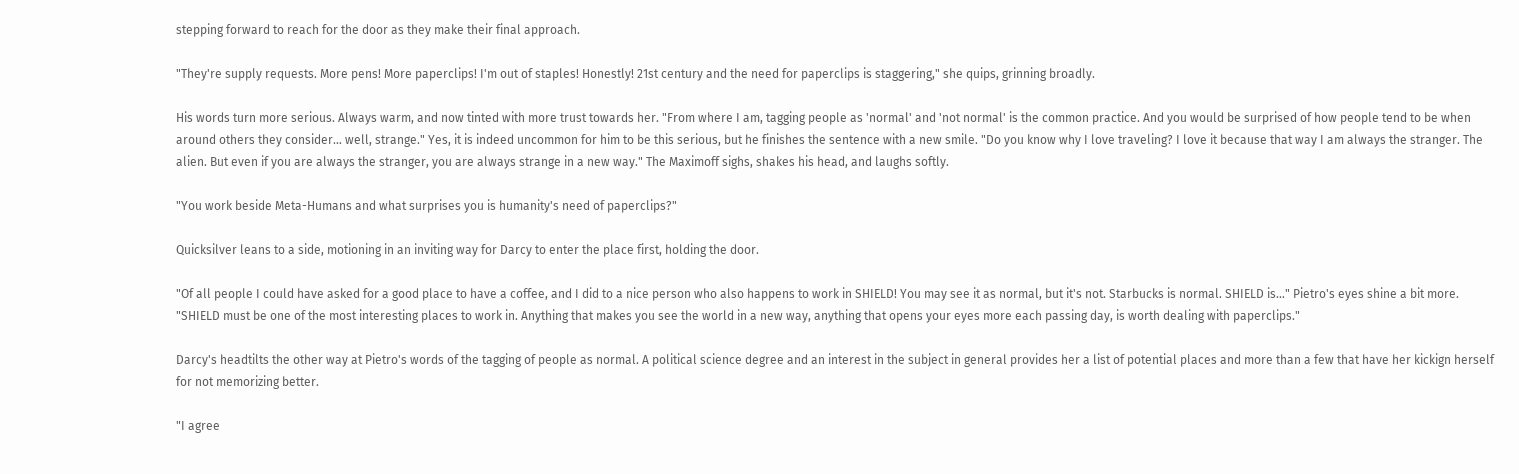stepping forward to reach for the door as they make their final approach.

"They're supply requests. More pens! More paperclips! I'm out of staples! Honestly! 21st century and the need for paperclips is staggering," she quips, grinning broadly.

His words turn more serious. Always warm, and now tinted with more trust towards her. "From where I am, tagging people as 'normal' and 'not normal' is the common practice. And you would be surprised of how people tend to be when around others they consider… well, strange." Yes, it is indeed uncommon for him to be this serious, but he finishes the sentence with a new smile. "Do you know why I love traveling? I love it because that way I am always the stranger. The alien. But even if you are always the stranger, you are always strange in a new way." The Maximoff sighs, shakes his head, and laughs softly.

"You work beside Meta-Humans and what surprises you is humanity's need of paperclips?"

Quicksilver leans to a side, motioning in an inviting way for Darcy to enter the place first, holding the door.

"Of all people I could have asked for a good place to have a coffee, and I did to a nice person who also happens to work in SHIELD! You may see it as normal, but it's not. Starbucks is normal. SHIELD is…" Pietro's eyes shine a bit more. "SHIELD must be one of the most interesting places to work in. Anything that makes you see the world in a new way, anything that opens your eyes more each passing day, is worth dealing with paperclips."

Darcy's headtilts the other way at Pietro's words of the tagging of people as normal. A political science degree and an interest in the subject in general provides her a list of potential places and more than a few that have her kickign herself for not memorizing better.

"I agree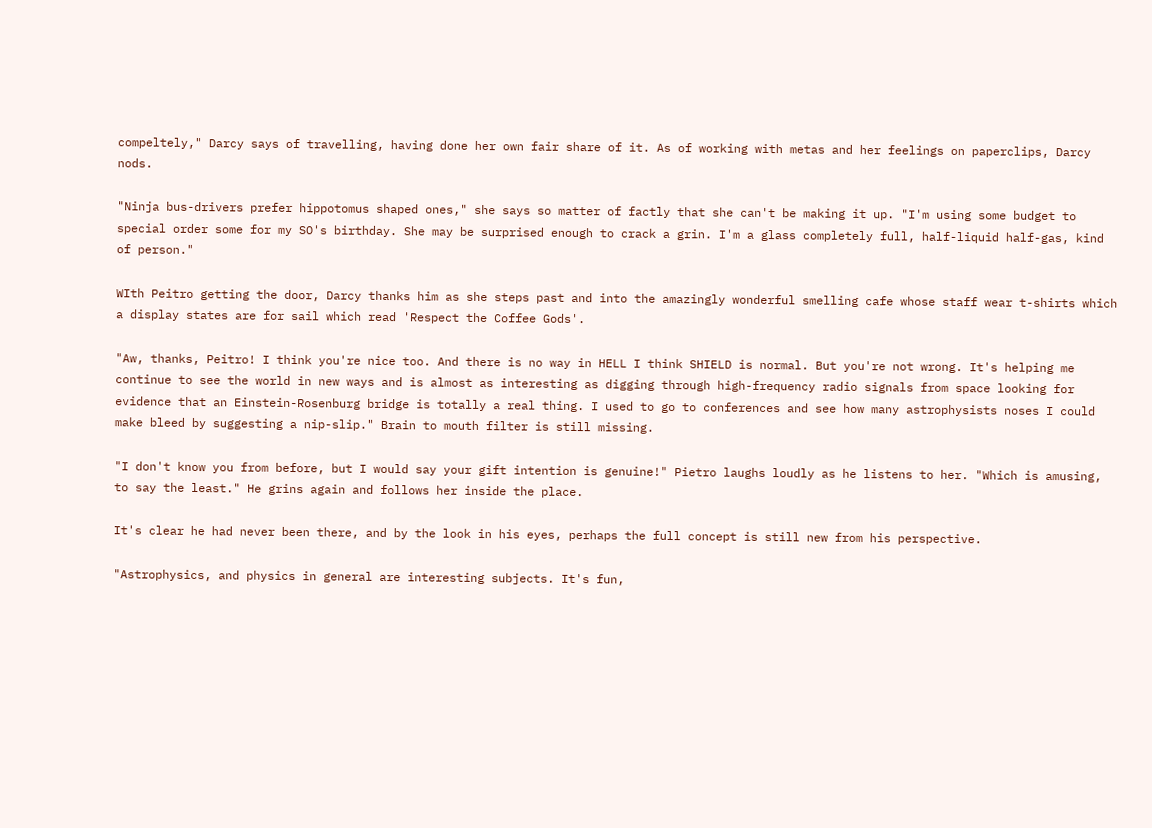compeltely," Darcy says of travelling, having done her own fair share of it. As of working with metas and her feelings on paperclips, Darcy nods.

"Ninja bus-drivers prefer hippotomus shaped ones," she says so matter of factly that she can't be making it up. "I'm using some budget to special order some for my SO's birthday. She may be surprised enough to crack a grin. I'm a glass completely full, half-liquid half-gas, kind of person."

WIth Peitro getting the door, Darcy thanks him as she steps past and into the amazingly wonderful smelling cafe whose staff wear t-shirts which a display states are for sail which read 'Respect the Coffee Gods'.

"Aw, thanks, Peitro! I think you're nice too. And there is no way in HELL I think SHIELD is normal. But you're not wrong. It's helping me continue to see the world in new ways and is almost as interesting as digging through high-frequency radio signals from space looking for evidence that an Einstein-Rosenburg bridge is totally a real thing. I used to go to conferences and see how many astrophysists noses I could make bleed by suggesting a nip-slip." Brain to mouth filter is still missing.

"I don't know you from before, but I would say your gift intention is genuine!" Pietro laughs loudly as he listens to her. "Which is amusing, to say the least." He grins again and follows her inside the place.

It's clear he had never been there, and by the look in his eyes, perhaps the full concept is still new from his perspective.

"Astrophysics, and physics in general are interesting subjects. It's fun,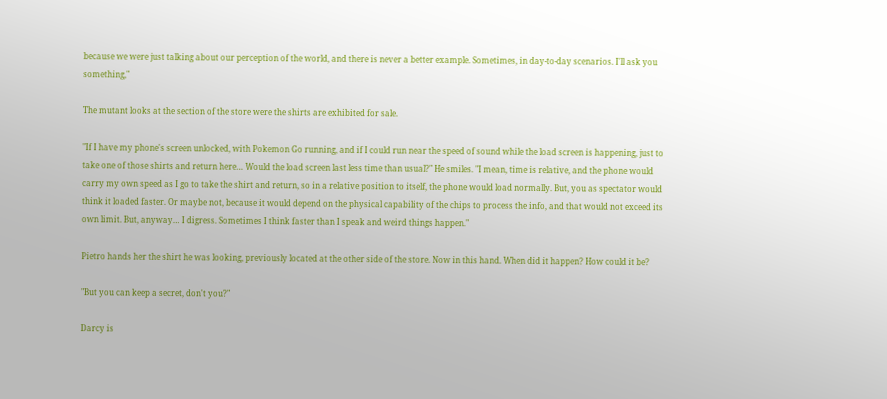because we were just talking about our perception of the world, and there is never a better example. Sometimes, in day-to-day scenarios. I'll ask you something,"

The mutant looks at the section of the store were the shirts are exhibited for sale.

"If I have my phone's screen unlocked, with Pokemon Go running, and if I could run near the speed of sound while the load screen is happening, just to take one of those shirts and return here… Would the load screen last less time than usual?" He smiles. "I mean, time is relative, and the phone would carry my own speed as I go to take the shirt and return, so in a relative position to itself, the phone would load normally. But, you as spectator would think it loaded faster. Or maybe not, because it would depend on the physical capability of the chips to process the info, and that would not exceed its own limit. But, anyway… I digress. Sometimes I think faster than I speak and weird things happen."

Pietro hands her the shirt he was looking, previously located at the other side of the store. Now in this hand. When did it happen? How could it be?

"But you can keep a secret, don't you?"

Darcy is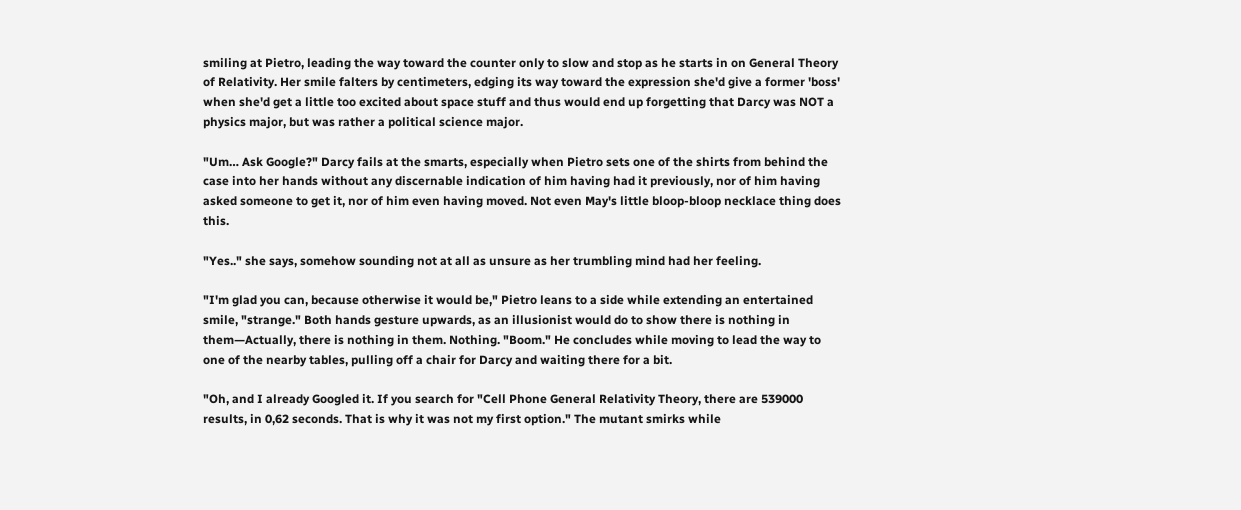smiling at Pietro, leading the way toward the counter only to slow and stop as he starts in on General Theory of Relativity. Her smile falters by centimeters, edging its way toward the expression she'd give a former 'boss' when she'd get a little too excited about space stuff and thus would end up forgetting that Darcy was NOT a physics major, but was rather a political science major.

"Um… Ask Google?" Darcy fails at the smarts, especially when Pietro sets one of the shirts from behind the case into her hands without any discernable indication of him having had it previously, nor of him having asked someone to get it, nor of him even having moved. Not even May's little bloop-bloop necklace thing does this.

"Yes.." she says, somehow sounding not at all as unsure as her trumbling mind had her feeling.

"I'm glad you can, because otherwise it would be," Pietro leans to a side while extending an entertained smile, "strange." Both hands gesture upwards, as an illusionist would do to show there is nothing in them—Actually, there is nothing in them. Nothing. "Boom." He concludes while moving to lead the way to one of the nearby tables, pulling off a chair for Darcy and waiting there for a bit.

"Oh, and I already Googled it. If you search for "Cell Phone General Relativity Theory, there are 539000 results, in 0,62 seconds. That is why it was not my first option." The mutant smirks while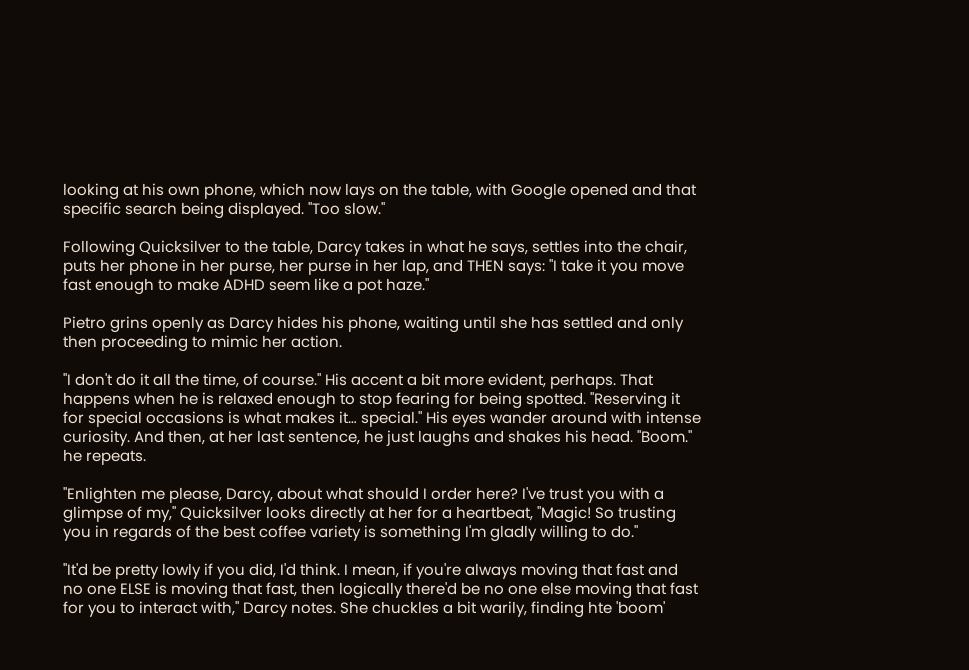looking at his own phone, which now lays on the table, with Google opened and that specific search being displayed. "Too slow."

Following Quicksilver to the table, Darcy takes in what he says, settles into the chair, puts her phone in her purse, her purse in her lap, and THEN says: "I take it you move fast enough to make ADHD seem like a pot haze."

Pietro grins openly as Darcy hides his phone, waiting until she has settled and only then proceeding to mimic her action.

"I don't do it all the time, of course." His accent a bit more evident, perhaps. That happens when he is relaxed enough to stop fearing for being spotted. "Reserving it for special occasions is what makes it… special." His eyes wander around with intense curiosity. And then, at her last sentence, he just laughs and shakes his head. "Boom." he repeats.

"Enlighten me please, Darcy, about what should I order here? I've trust you with a glimpse of my," Quicksilver looks directly at her for a heartbeat, "Magic! So trusting you in regards of the best coffee variety is something I'm gladly willing to do."

"It'd be pretty lowly if you did, I'd think. I mean, if you're always moving that fast and no one ELSE is moving that fast, then logically there'd be no one else moving that fast for you to interact with," Darcy notes. She chuckles a bit warily, finding hte 'boom'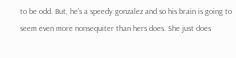to be odd. But, he's a speedy gonzalez and so his brain is going to seem even more nonsequiter than hers does. She just does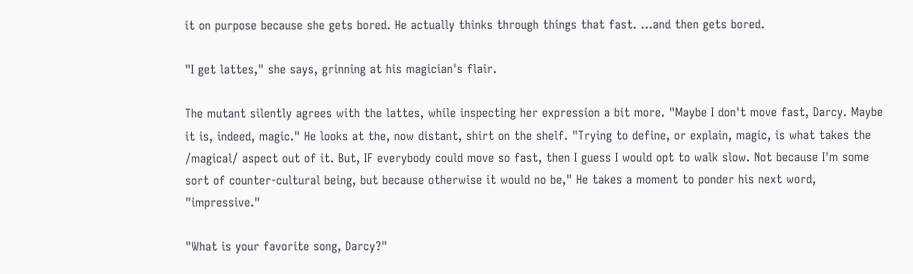it on purpose because she gets bored. He actually thinks through things that fast. …and then gets bored.

"I get lattes," she says, grinning at his magician's flair.

The mutant silently agrees with the lattes, while inspecting her expression a bit more. "Maybe I don't move fast, Darcy. Maybe it is, indeed, magic." He looks at the, now distant, shirt on the shelf. "Trying to define, or explain, magic, is what takes the /magical/ aspect out of it. But, IF everybody could move so fast, then I guess I would opt to walk slow. Not because I'm some sort of counter-cultural being, but because otherwise it would no be," He takes a moment to ponder his next word, "impressive."

"What is your favorite song, Darcy?"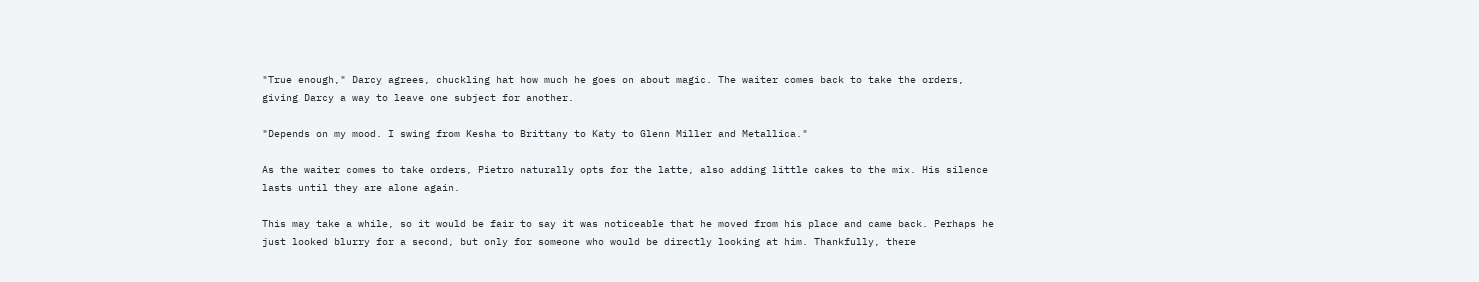"True enough," Darcy agrees, chuckling hat how much he goes on about magic. The waiter comes back to take the orders, giving Darcy a way to leave one subject for another.

"Depends on my mood. I swing from Kesha to Brittany to Katy to Glenn Miller and Metallica."

As the waiter comes to take orders, Pietro naturally opts for the latte, also adding little cakes to the mix. His silence lasts until they are alone again.

This may take a while, so it would be fair to say it was noticeable that he moved from his place and came back. Perhaps he just looked blurry for a second, but only for someone who would be directly looking at him. Thankfully, there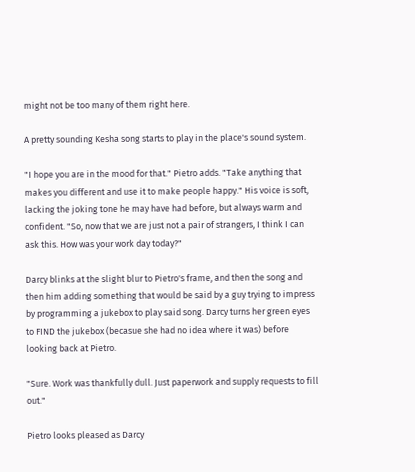might not be too many of them right here.

A pretty sounding Kesha song starts to play in the place's sound system.

"I hope you are in the mood for that." Pietro adds. "Take anything that makes you different and use it to make people happy." His voice is soft, lacking the joking tone he may have had before, but always warm and confident. "So, now that we are just not a pair of strangers, I think I can ask this. How was your work day today?"

Darcy blinks at the slight blur to Pietro's frame, and then the song and then him adding something that would be said by a guy trying to impress by programming a jukebox to play said song. Darcy turns her green eyes to FIND the jukebox (becasue she had no idea where it was) before looking back at Pietro.

"Sure. Work was thankfully dull. Just paperwork and supply requests to fill out."

Pietro looks pleased as Darcy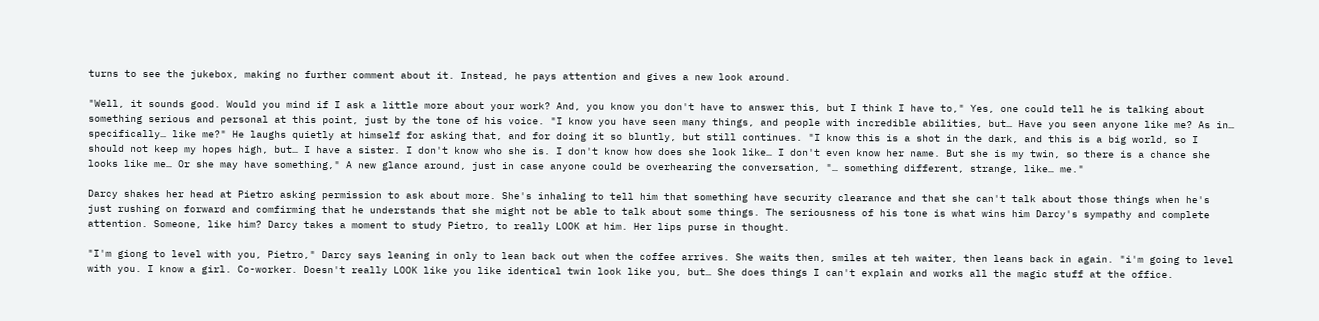turns to see the jukebox, making no further comment about it. Instead, he pays attention and gives a new look around.

"Well, it sounds good. Would you mind if I ask a little more about your work? And, you know you don't have to answer this, but I think I have to," Yes, one could tell he is talking about something serious and personal at this point, just by the tone of his voice. "I know you have seen many things, and people with incredible abilities, but… Have you seen anyone like me? As in… specifically… like me?" He laughs quietly at himself for asking that, and for doing it so bluntly, but still continues. "I know this is a shot in the dark, and this is a big world, so I should not keep my hopes high, but… I have a sister. I don't know who she is. I don't know how does she look like… I don't even know her name. But she is my twin, so there is a chance she looks like me… Or she may have something," A new glance around, just in case anyone could be overhearing the conversation, "… something different, strange, like… me."

Darcy shakes her head at Pietro asking permission to ask about more. She's inhaling to tell him that something have security clearance and that she can't talk about those things when he's just rushing on forward and comfirming that he understands that she might not be able to talk about some things. The seriousness of his tone is what wins him Darcy's sympathy and complete attention. Someone, like him? Darcy takes a moment to study Pietro, to really LOOK at him. Her lips purse in thought.

"I'm giong to level with you, Pietro," Darcy says leaning in only to lean back out when the coffee arrives. She waits then, smiles at teh waiter, then leans back in again. "i'm going to level with you. I know a girl. Co-worker. Doesn't really LOOK like you like identical twin look like you, but… She does things I can't explain and works all the magic stuff at the office.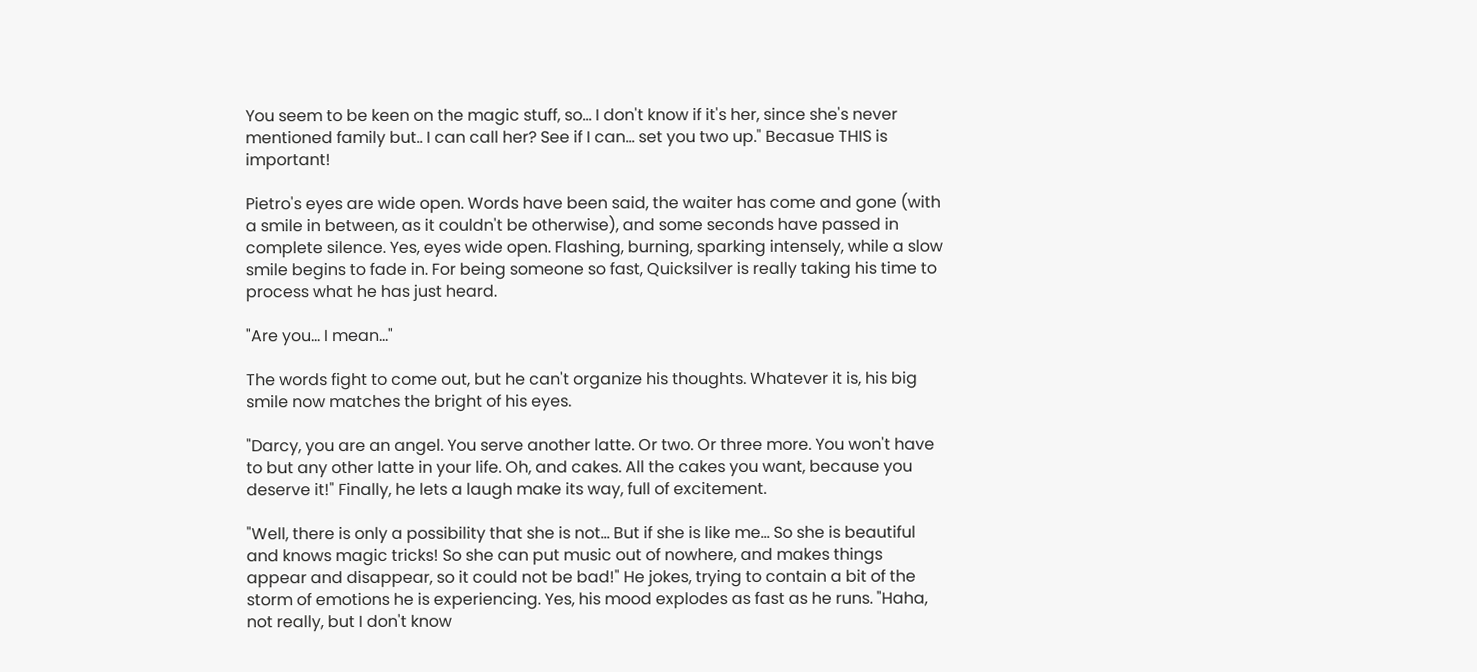You seem to be keen on the magic stuff, so… I don't know if it's her, since she's never mentioned family but.. I can call her? See if I can… set you two up." Becasue THIS is important!

Pietro's eyes are wide open. Words have been said, the waiter has come and gone (with a smile in between, as it couldn't be otherwise), and some seconds have passed in complete silence. Yes, eyes wide open. Flashing, burning, sparking intensely, while a slow smile begins to fade in. For being someone so fast, Quicksilver is really taking his time to process what he has just heard.

"Are you… I mean…"

The words fight to come out, but he can't organize his thoughts. Whatever it is, his big smile now matches the bright of his eyes.

"Darcy, you are an angel. You serve another latte. Or two. Or three more. You won't have to but any other latte in your life. Oh, and cakes. All the cakes you want, because you deserve it!" Finally, he lets a laugh make its way, full of excitement.

"Well, there is only a possibility that she is not… But if she is like me… So she is beautiful and knows magic tricks! So she can put music out of nowhere, and makes things appear and disappear, so it could not be bad!" He jokes, trying to contain a bit of the storm of emotions he is experiencing. Yes, his mood explodes as fast as he runs. "Haha, not really, but I don't know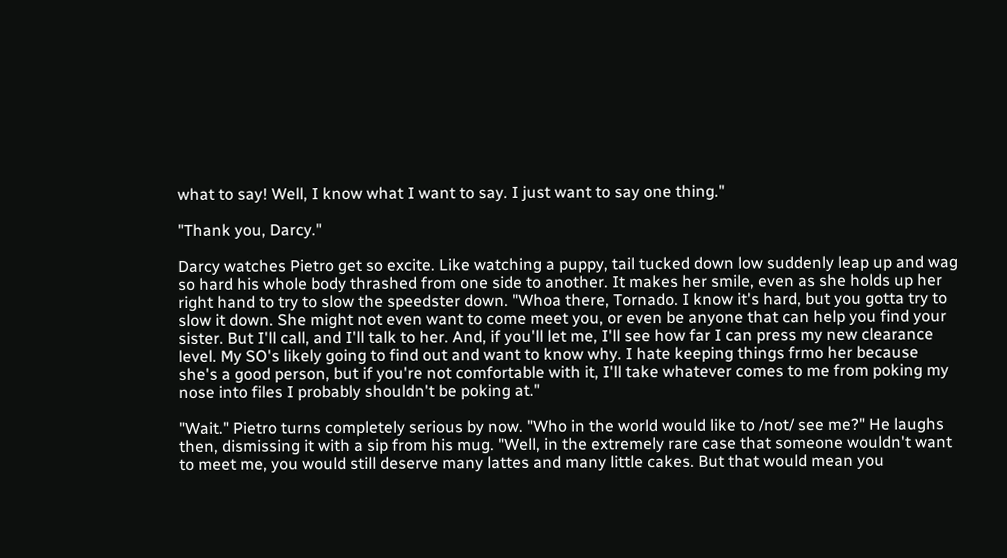what to say! Well, I know what I want to say. I just want to say one thing."

"Thank you, Darcy."

Darcy watches Pietro get so excite. Like watching a puppy, tail tucked down low suddenly leap up and wag so hard his whole body thrashed from one side to another. It makes her smile, even as she holds up her right hand to try to slow the speedster down. "Whoa there, Tornado. I know it's hard, but you gotta try to slow it down. She might not even want to come meet you, or even be anyone that can help you find your sister. But I'll call, and I'll talk to her. And, if you'll let me, I'll see how far I can press my new clearance level. My SO's likely going to find out and want to know why. I hate keeping things frmo her because she's a good person, but if you're not comfortable with it, I'll take whatever comes to me from poking my nose into files I probably shouldn't be poking at."

"Wait." Pietro turns completely serious by now. "Who in the world would like to /not/ see me?" He laughs then, dismissing it with a sip from his mug. "Well, in the extremely rare case that someone wouldn't want to meet me, you would still deserve many lattes and many little cakes. But that would mean you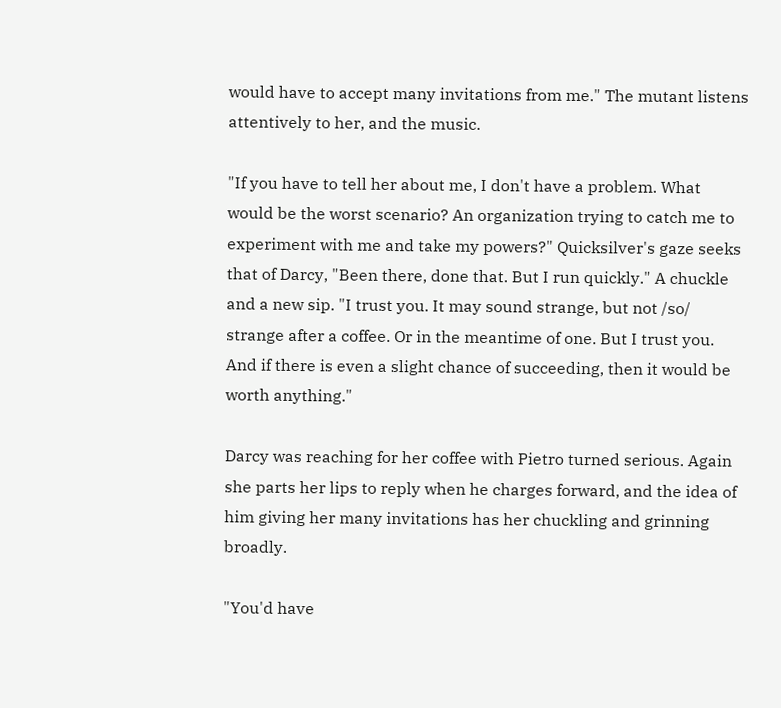would have to accept many invitations from me." The mutant listens attentively to her, and the music.

"If you have to tell her about me, I don't have a problem. What would be the worst scenario? An organization trying to catch me to experiment with me and take my powers?" Quicksilver's gaze seeks that of Darcy, "Been there, done that. But I run quickly." A chuckle and a new sip. "I trust you. It may sound strange, but not /so/ strange after a coffee. Or in the meantime of one. But I trust you. And if there is even a slight chance of succeeding, then it would be worth anything."

Darcy was reaching for her coffee with Pietro turned serious. Again she parts her lips to reply when he charges forward, and the idea of him giving her many invitations has her chuckling and grinning broadly.

"You'd have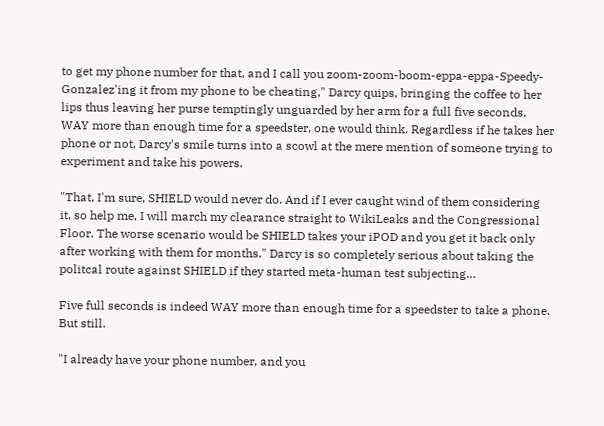to get my phone number for that, and I call you zoom-zoom-boom-eppa-eppa-Speedy-Gonzalez'ing it from my phone to be cheating," Darcy quips, bringing the coffee to her lips thus leaving her purse temptingly unguarded by her arm for a full five seconds. WAY more than enough time for a speedster, one would think. Regardless if he takes her phone or not, Darcy's smile turns into a scowl at the mere mention of someone trying to experiment and take his powers.

"That, I'm sure, SHIELD would never do. And if I ever caught wind of them considering it, so help me, I will march my clearance straight to WikiLeaks and the Congressional Floor. The worse scenario would be SHIELD takes your iPOD and you get it back only after working with them for months." Darcy is so completely serious about taking the politcal route against SHIELD if they started meta-human test subjecting…

Five full seconds is indeed WAY more than enough time for a speedster to take a phone. But still.

"I already have your phone number, and you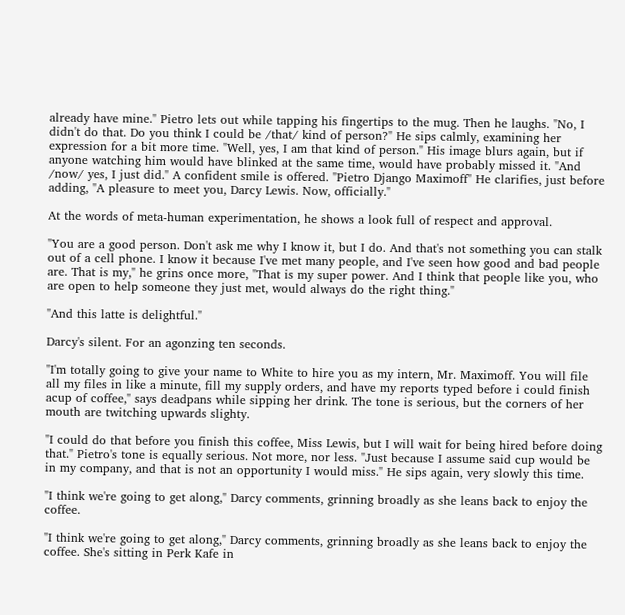already have mine." Pietro lets out while tapping his fingertips to the mug. Then he laughs. "No, I didn't do that. Do you think I could be /that/ kind of person?" He sips calmly, examining her expression for a bit more time. "Well, yes, I am that kind of person." His image blurs again, but if anyone watching him would have blinked at the same time, would have probably missed it. "And /now/ yes, I just did." A confident smile is offered. "Pietro Django Maximoff" He clarifies, just before adding, "A pleasure to meet you, Darcy Lewis. Now, officially."

At the words of meta-human experimentation, he shows a look full of respect and approval.

"You are a good person. Don't ask me why I know it, but I do. And that's not something you can stalk out of a cell phone. I know it because I've met many people, and I've seen how good and bad people are. That is my," he grins once more, "That is my super power. And I think that people like you, who are open to help someone they just met, would always do the right thing."

"And this latte is delightful."

Darcy's silent. For an agonzing ten seconds.

"I'm totally going to give your name to White to hire you as my intern, Mr. Maximoff. You will file all my files in like a minute, fill my supply orders, and have my reports typed before i could finish acup of coffee," says deadpans while sipping her drink. The tone is serious, but the corners of her mouth are twitching upwards slighty.

"I could do that before you finish this coffee, Miss Lewis, but I will wait for being hired before doing that." Pietro's tone is equally serious. Not more, nor less. "Just because I assume said cup would be in my company, and that is not an opportunity I would miss." He sips again, very slowly this time.

"I think we're going to get along," Darcy comments, grinning broadly as she leans back to enjoy the coffee.

"I think we're going to get along," Darcy comments, grinning broadly as she leans back to enjoy the coffee. She's sitting in Perk Kafe in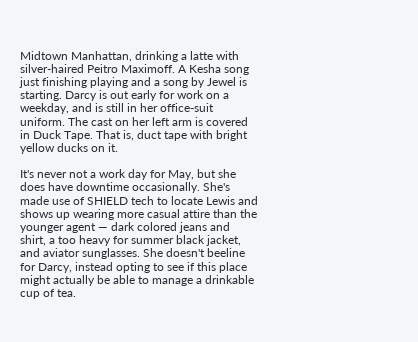Midtown Manhattan, drinking a latte with silver-haired Peitro Maximoff. A Kesha song just finishing playing and a song by Jewel is starting. Darcy is out early for work on a weekday, and is still in her office-suit uniform. The cast on her left arm is covered in Duck Tape. That is, duct tape with bright yellow ducks on it.

It's never not a work day for May, but she does have downtime occasionally. She's made use of SHIELD tech to locate Lewis and shows up wearing more casual attire than the younger agent — dark colored jeans and shirt, a too heavy for summer black jacket, and aviator sunglasses. She doesn't beeline for Darcy, instead opting to see if this place might actually be able to manage a drinkable cup of tea.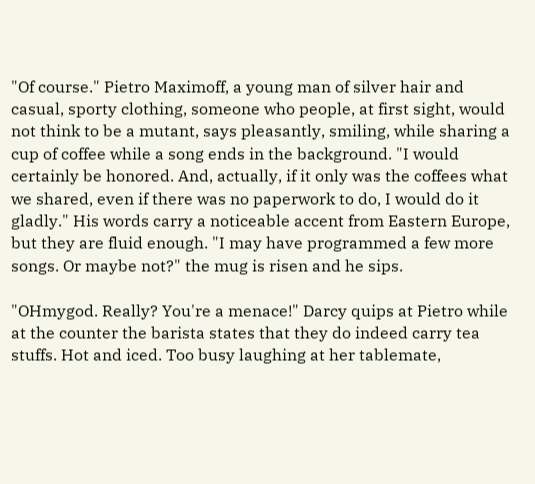"Of course." Pietro Maximoff, a young man of silver hair and casual, sporty clothing, someone who people, at first sight, would not think to be a mutant, says pleasantly, smiling, while sharing a cup of coffee while a song ends in the background. "I would certainly be honored. And, actually, if it only was the coffees what we shared, even if there was no paperwork to do, I would do it gladly." His words carry a noticeable accent from Eastern Europe, but they are fluid enough. "I may have programmed a few more songs. Or maybe not?" the mug is risen and he sips.

"OHmygod. Really? You're a menace!" Darcy quips at Pietro while at the counter the barista states that they do indeed carry tea stuffs. Hot and iced. Too busy laughing at her tablemate,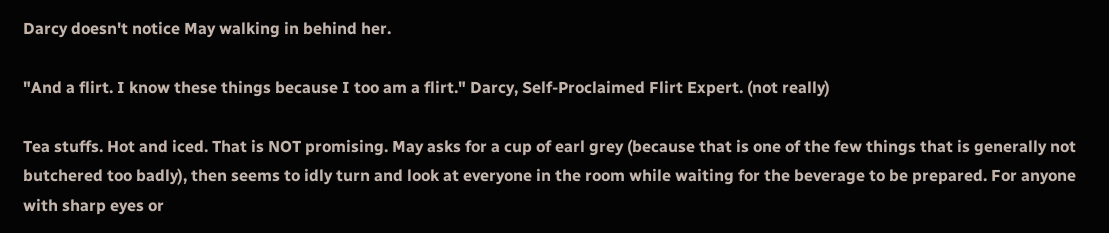Darcy doesn't notice May walking in behind her.

"And a flirt. I know these things because I too am a flirt." Darcy, Self-Proclaimed Flirt Expert. (not really)

Tea stuffs. Hot and iced. That is NOT promising. May asks for a cup of earl grey (because that is one of the few things that is generally not butchered too badly), then seems to idly turn and look at everyone in the room while waiting for the beverage to be prepared. For anyone with sharp eyes or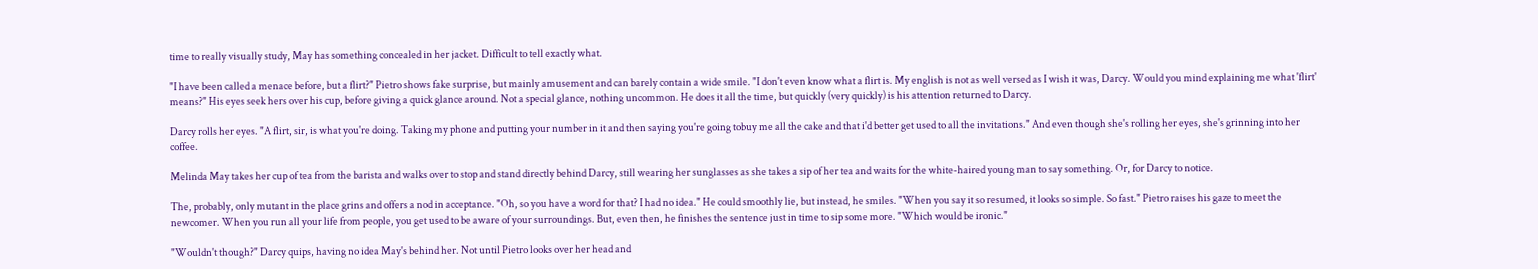time to really visually study, May has something concealed in her jacket. Difficult to tell exactly what.

"I have been called a menace before, but a flirt?" Pietro shows fake surprise, but mainly amusement and can barely contain a wide smile. "I don't even know what a flirt is. My english is not as well versed as I wish it was, Darcy. Would you mind explaining me what 'flirt' means?" His eyes seek hers over his cup, before giving a quick glance around. Not a special glance, nothing uncommon. He does it all the time, but quickly (very quickly) is his attention returned to Darcy.

Darcy rolls her eyes. "A flirt, sir, is what you're doing. Taking my phone and putting your number in it and then saying you're going tobuy me all the cake and that i'd better get used to all the invitations." And even though she's rolling her eyes, she's grinning into her coffee.

Melinda May takes her cup of tea from the barista and walks over to stop and stand directly behind Darcy, still wearing her sunglasses as she takes a sip of her tea and waits for the white-haired young man to say something. Or, for Darcy to notice.

The, probably, only mutant in the place grins and offers a nod in acceptance. "Oh, so you have a word for that? I had no idea." He could smoothly lie, but instead, he smiles. "When you say it so resumed, it looks so simple. So fast." Pietro raises his gaze to meet the newcomer. When you run all your life from people, you get used to be aware of your surroundings. But, even then, he finishes the sentence just in time to sip some more. "Which would be ironic."

"Wouldn't though?" Darcy quips, having no idea May's behind her. Not until Pietro looks over her head and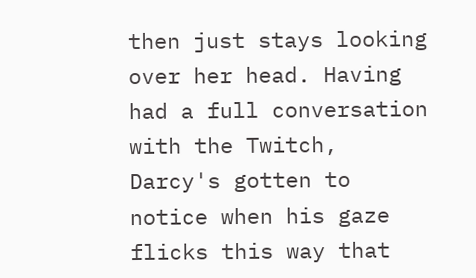then just stays looking over her head. Having had a full conversation with the Twitch, Darcy's gotten to notice when his gaze flicks this way that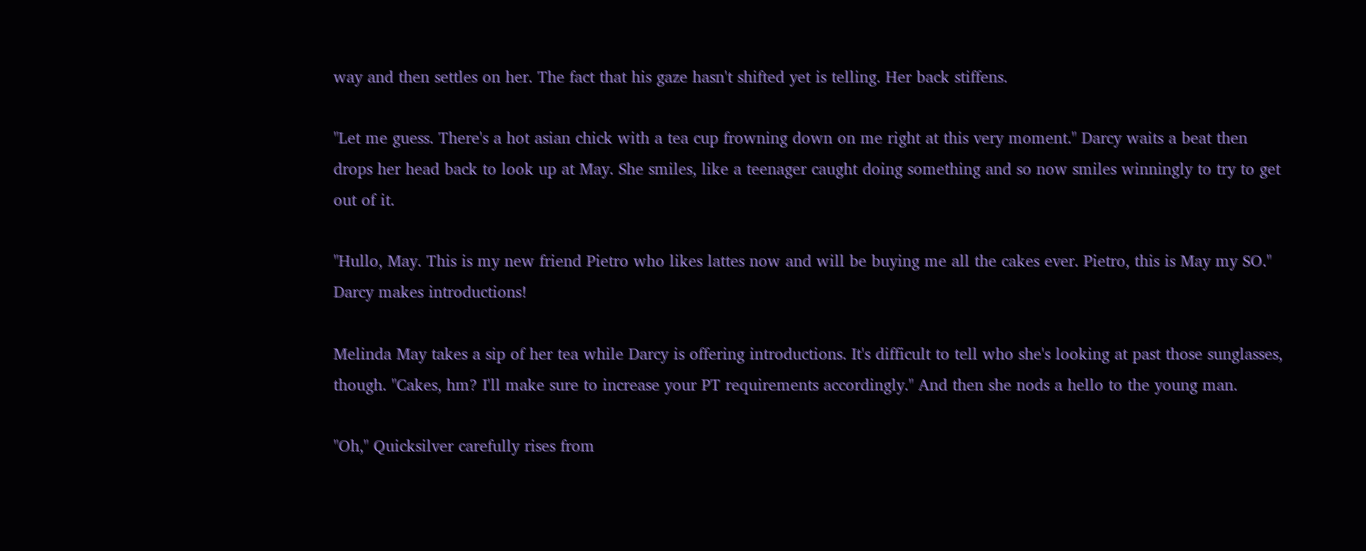way and then settles on her. The fact that his gaze hasn't shifted yet is telling. Her back stiffens.

"Let me guess. There's a hot asian chick with a tea cup frowning down on me right at this very moment." Darcy waits a beat then drops her head back to look up at May. She smiles, like a teenager caught doing something and so now smiles winningly to try to get out of it.

"Hullo, May. This is my new friend Pietro who likes lattes now and will be buying me all the cakes ever. Pietro, this is May my SO." Darcy makes introductions!

Melinda May takes a sip of her tea while Darcy is offering introductions. It's difficult to tell who she's looking at past those sunglasses, though. "Cakes, hm? I'll make sure to increase your PT requirements accordingly." And then she nods a hello to the young man.

"Oh," Quicksilver carefully rises from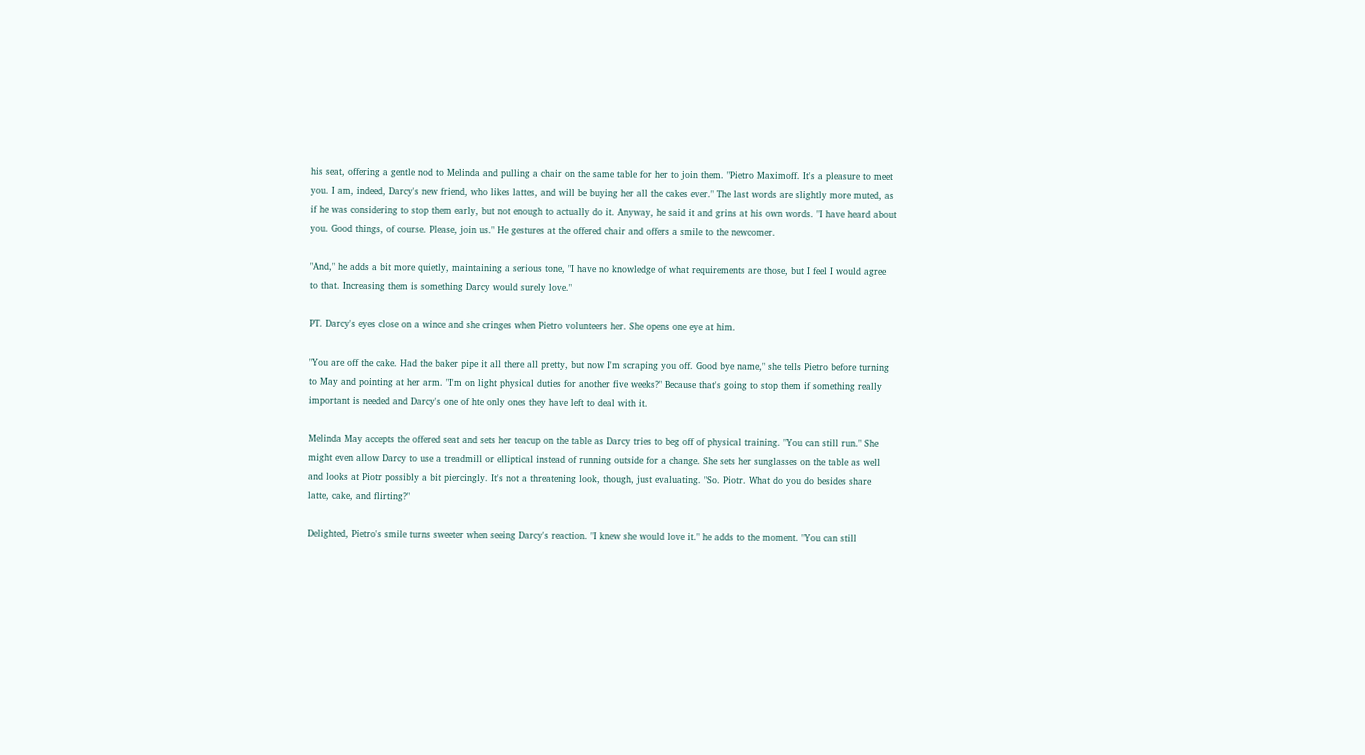his seat, offering a gentle nod to Melinda and pulling a chair on the same table for her to join them. "Pietro Maximoff. It's a pleasure to meet you. I am, indeed, Darcy's new friend, who likes lattes, and will be buying her all the cakes ever." The last words are slightly more muted, as if he was considering to stop them early, but not enough to actually do it. Anyway, he said it and grins at his own words. "I have heard about you. Good things, of course. Please, join us." He gestures at the offered chair and offers a smile to the newcomer.

"And," he adds a bit more quietly, maintaining a serious tone, "I have no knowledge of what requirements are those, but I feel I would agree to that. Increasing them is something Darcy would surely love."

PT. Darcy's eyes close on a wince and she cringes when Pietro volunteers her. She opens one eye at him.

"You are off the cake. Had the baker pipe it all there all pretty, but now I'm scraping you off. Good bye name," she tells Pietro before turning to May and pointing at her arm. "I'm on light physical duties for another five weeks?" Because that's going to stop them if something really important is needed and Darcy's one of hte only ones they have left to deal with it.

Melinda May accepts the offered seat and sets her teacup on the table as Darcy tries to beg off of physical training. "You can still run." She might even allow Darcy to use a treadmill or elliptical instead of running outside for a change. She sets her sunglasses on the table as well and looks at Piotr possibly a bit piercingly. It's not a threatening look, though, just evaluating. "So. Piotr. What do you do besides share latte, cake, and flirting?"

Delighted, Pietro's smile turns sweeter when seeing Darcy's reaction. "I knew she would love it." he adds to the moment. "You can still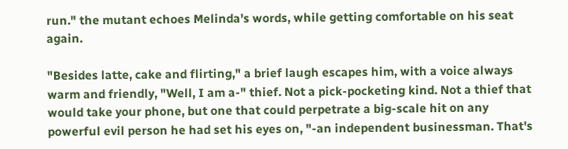run." the mutant echoes Melinda's words, while getting comfortable on his seat again.

"Besides latte, cake and flirting," a brief laugh escapes him, with a voice always warm and friendly, "Well, I am a-" thief. Not a pick-pocketing kind. Not a thief that would take your phone, but one that could perpetrate a big-scale hit on any powerful evil person he had set his eyes on, "-an independent businessman. That's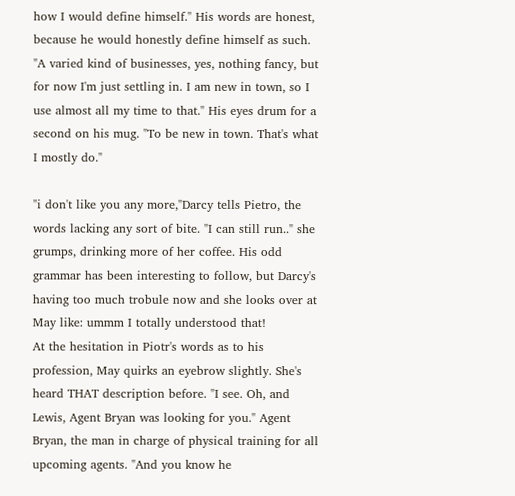how I would define himself." His words are honest, because he would honestly define himself as such. "A varied kind of businesses, yes, nothing fancy, but for now I'm just settling in. I am new in town, so I use almost all my time to that." His eyes drum for a second on his mug. "To be new in town. That's what I mostly do."

"i don't like you any more,"Darcy tells Pietro, the words lacking any sort of bite. "I can still run.." she grumps, drinking more of her coffee. His odd grammar has been interesting to follow, but Darcy's having too much trobule now and she looks over at May like: ummm I totally understood that!
At the hesitation in Piotr's words as to his profession, May quirks an eyebrow slightly. She's heard THAT description before. "I see. Oh, and Lewis, Agent Bryan was looking for you." Agent Bryan, the man in charge of physical training for all upcoming agents. "And you know he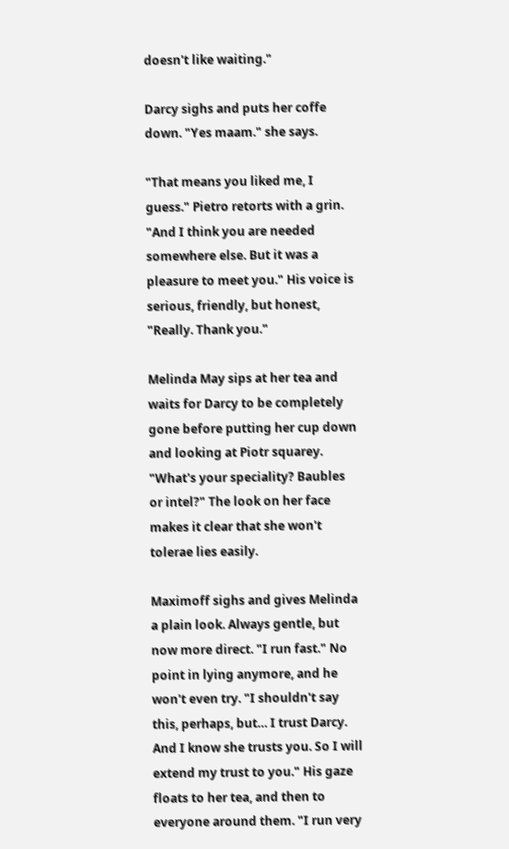doesn't like waiting."

Darcy sighs and puts her coffe down. "Yes maam." she says.

"That means you liked me, I guess." Pietro retorts with a grin. "And I think you are needed somewhere else. But it was a pleasure to meet you." His voice is serious, friendly, but honest, "Really. Thank you."

Melinda May sips at her tea and waits for Darcy to be completely gone before putting her cup down and looking at Piotr squarey. "What's your speciality? Baubles or intel?" The look on her face makes it clear that she won't tolerae lies easily.

Maximoff sighs and gives Melinda a plain look. Always gentle, but now more direct. "I run fast." No point in lying anymore, and he won't even try. "I shouldn't say this, perhaps, but… I trust Darcy. And I know she trusts you. So I will extend my trust to you." His gaze floats to her tea, and then to everyone around them. "I run very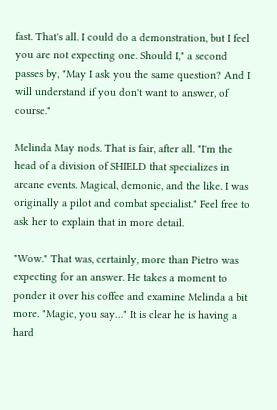fast. That's all. I could do a demonstration, but I feel you are not expecting one. Should I," a second passes by, "May I ask you the same question? And I will understand if you don't want to answer, of course."

Melinda May nods. That is fair, after all. "I'm the head of a division of SHIELD that specializes in arcane events. Magical, demonic, and the like. I was originally a pilot and combat specialist." Feel free to ask her to explain that in more detail.

"Wow." That was, certainly, more than Pietro was expecting for an answer. He takes a moment to ponder it over his coffee and examine Melinda a bit more. "Magic, you say…" It is clear he is having a hard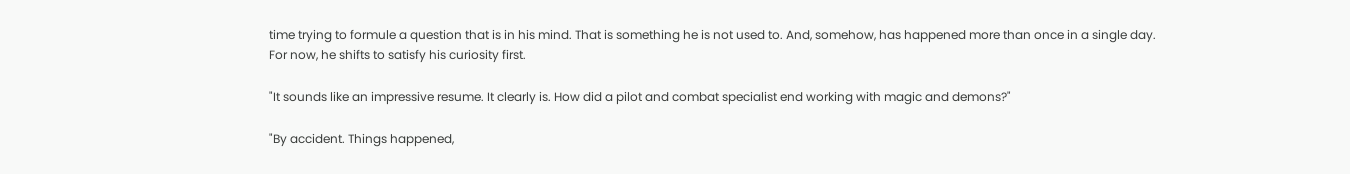time trying to formule a question that is in his mind. That is something he is not used to. And, somehow, has happened more than once in a single day. For now, he shifts to satisfy his curiosity first.

"It sounds like an impressive resume. It clearly is. How did a pilot and combat specialist end working with magic and demons?"

"By accident. Things happened,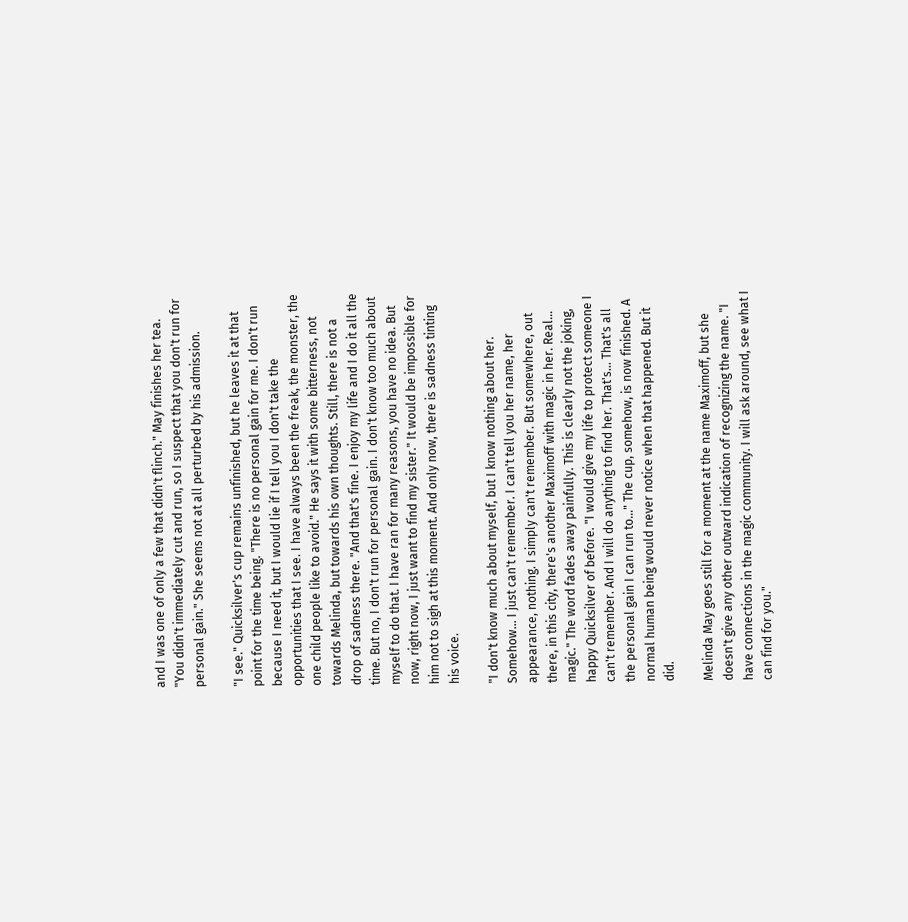and I was one of only a few that didn't flinch." May finishes her tea. "You didn't immediately cut and run, so I suspect that you don't run for personal gain." She seems not at all perturbed by his admission.

"I see." Quicksilver's cup remains unfinished, but he leaves it at that point for the time being. "There is no personal gain for me. I don't run because I need it, but I would lie if I tell you I don't take the opportunities that I see. I have always been the freak, the monster, the one child people like to avoid." He says it with some bitterness, not towards Melinda, but towards his own thoughts. Still, there is not a drop of sadness there. "And that's fine. I enjoy my life and I do it all the time. But no, I don't run for personal gain. I don't know too much about myself to do that. I have ran for many reasons, you have no idea. But now, right now, I just want to find my sister." It would be impossible for him not to sigh at this moment. And only now, there is sadness tinting his voice.

"I don't know much about myself, but I know nothing about her. Somehow… I just can't remember. I can't tell you her name, her appearance, nothing. I simply can't remember. But somewhere, out there, in this city, there's another Maximoff with magic in her. Real… magic." The word fades away painfully. This is clearly not the joking, happy Quicksilver of before. "I would give my life to protect someone I can't remember. And I will do anything to find her. That's… That's all the personal gain I can run to…" The cup, somehow, is now finished. A normal human being would never notice when that happened. But it did.

Melinda May goes still for a moment at the name Maximoff, but she doesn't give any other outward indication of recognizing the name. "I have connections in the magic community. I will ask around, see what I can find for you."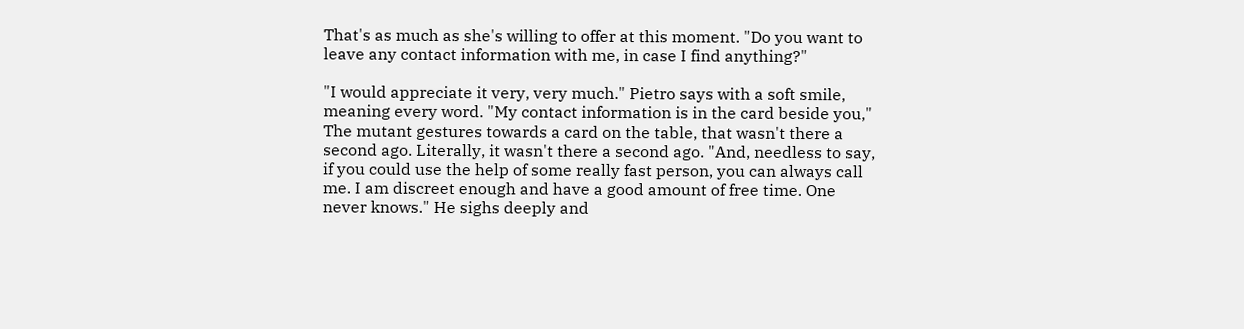That's as much as she's willing to offer at this moment. "Do you want to leave any contact information with me, in case I find anything?"

"I would appreciate it very, very much." Pietro says with a soft smile, meaning every word. "My contact information is in the card beside you," The mutant gestures towards a card on the table, that wasn't there a second ago. Literally, it wasn't there a second ago. "And, needless to say, if you could use the help of some really fast person, you can always call me. I am discreet enough and have a good amount of free time. One never knows." He sighs deeply and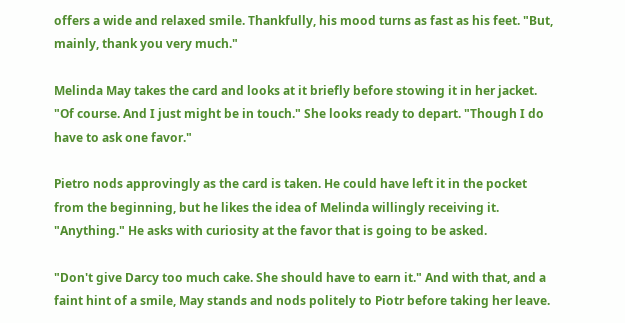offers a wide and relaxed smile. Thankfully, his mood turns as fast as his feet. "But, mainly, thank you very much."

Melinda May takes the card and looks at it briefly before stowing it in her jacket. "Of course. And I just might be in touch." She looks ready to depart. "Though I do have to ask one favor."

Pietro nods approvingly as the card is taken. He could have left it in the pocket from the beginning, but he likes the idea of Melinda willingly receiving it. "Anything." He asks with curiosity at the favor that is going to be asked.

"Don't give Darcy too much cake. She should have to earn it." And with that, and a faint hint of a smile, May stands and nods politely to Piotr before taking her leave.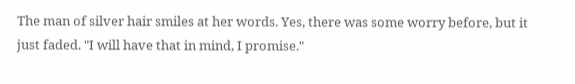The man of silver hair smiles at her words. Yes, there was some worry before, but it just faded. "I will have that in mind, I promise."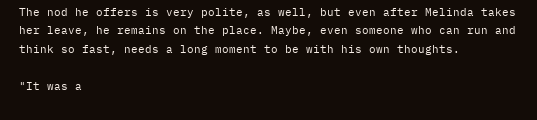The nod he offers is very polite, as well, but even after Melinda takes her leave, he remains on the place. Maybe, even someone who can run and think so fast, needs a long moment to be with his own thoughts.

"It was a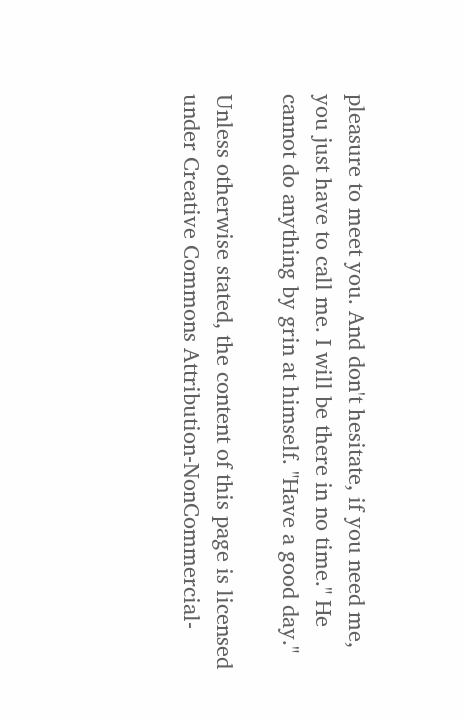pleasure to meet you. And don't hesitate, if you need me, you just have to call me. I will be there in no time." He cannot do anything by grin at himself. "Have a good day."

Unless otherwise stated, the content of this page is licensed under Creative Commons Attribution-NonCommercial-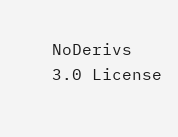NoDerivs 3.0 License